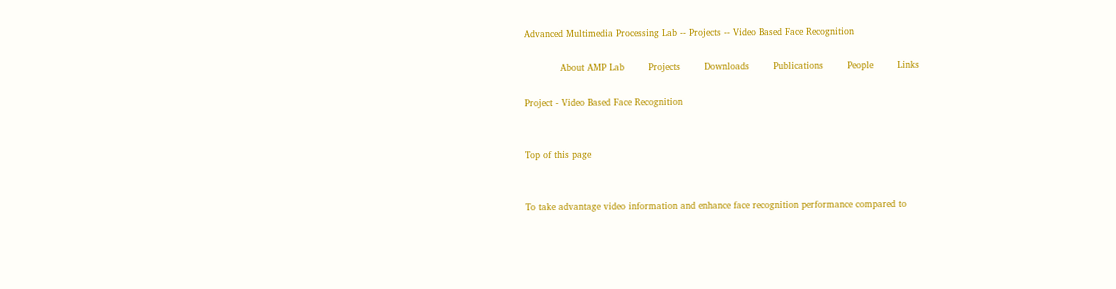Advanced Multimedia Processing Lab -- Projects -- Video Based Face Recognition

            About AMP Lab        Projects        Downloads        Publications        People        Links

Project - Video Based Face Recognition


Top of this page


To take advantage video information and enhance face recognition performance compared to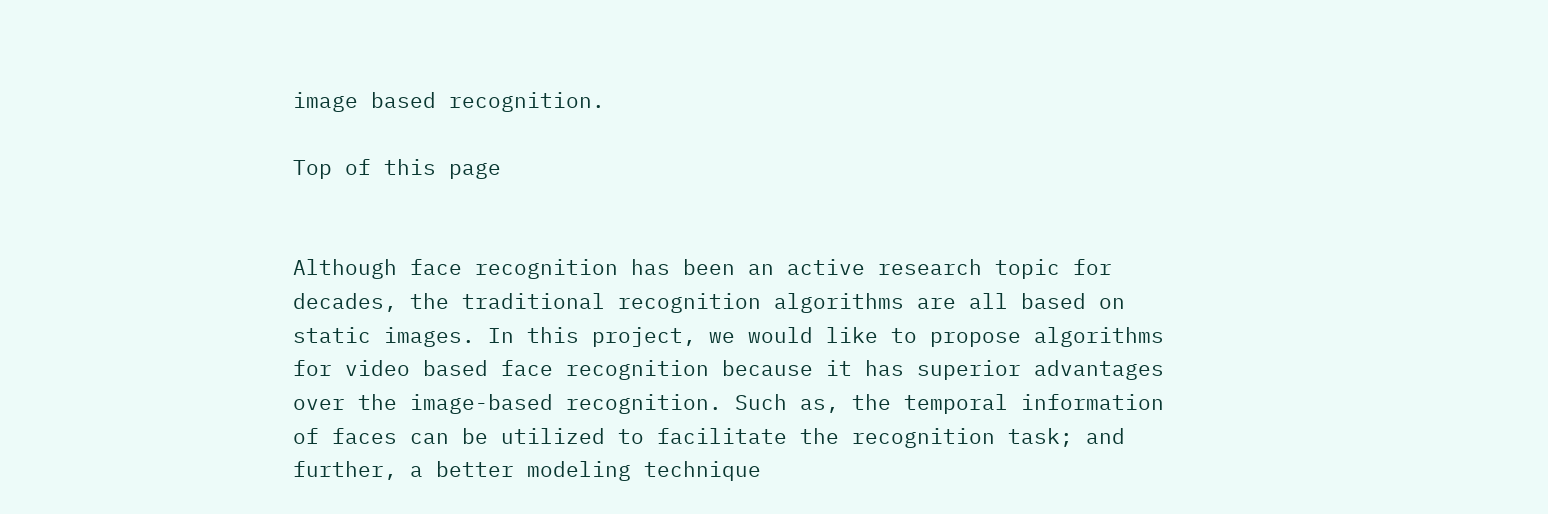image based recognition.

Top of this page


Although face recognition has been an active research topic for decades, the traditional recognition algorithms are all based on static images. In this project, we would like to propose algorithms for video based face recognition because it has superior advantages over the image-based recognition. Such as, the temporal information of faces can be utilized to facilitate the recognition task; and further, a better modeling technique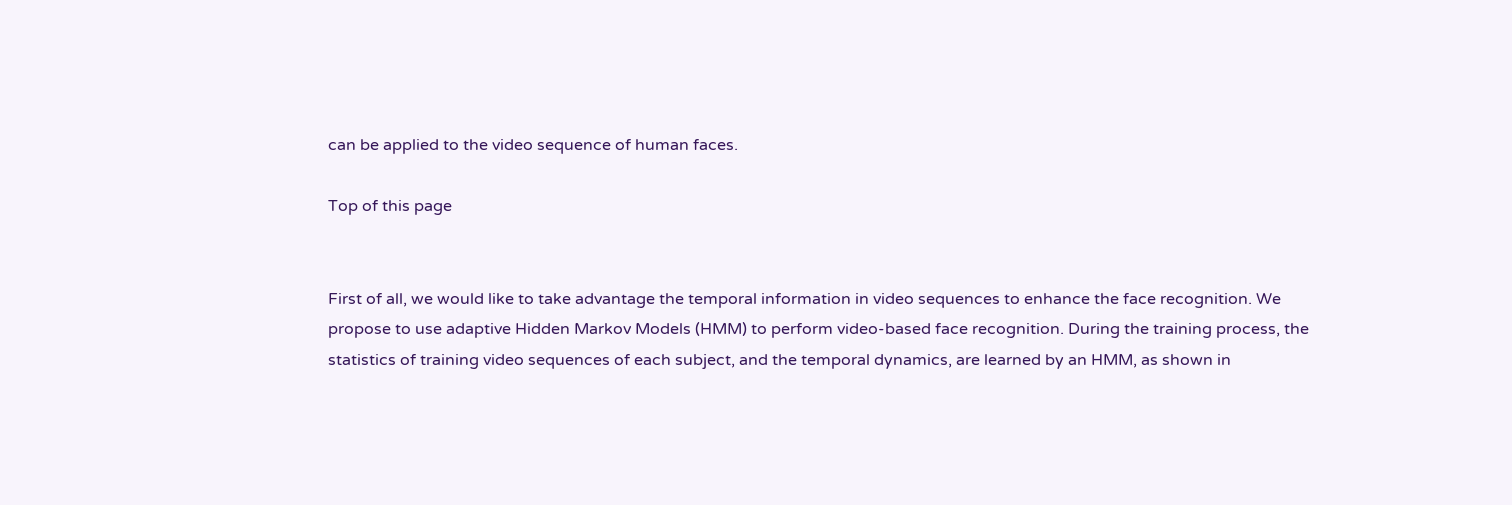can be applied to the video sequence of human faces.

Top of this page


First of all, we would like to take advantage the temporal information in video sequences to enhance the face recognition. We propose to use adaptive Hidden Markov Models (HMM) to perform video-based face recognition. During the training process, the statistics of training video sequences of each subject, and the temporal dynamics, are learned by an HMM, as shown in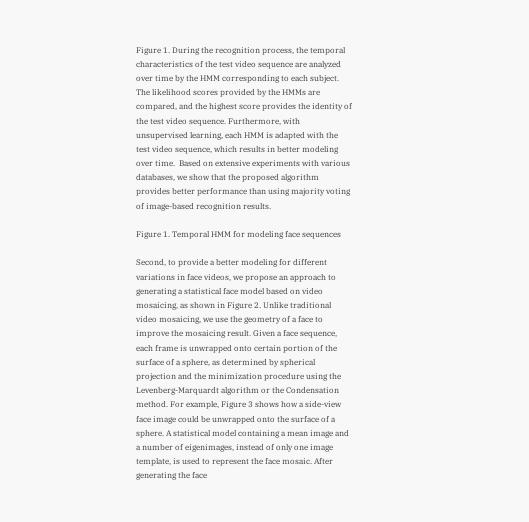Figure 1. During the recognition process, the temporal characteristics of the test video sequence are analyzed over time by the HMM corresponding to each subject.  The likelihood scores provided by the HMMs are compared, and the highest score provides the identity of the test video sequence. Furthermore, with unsupervised learning, each HMM is adapted with the test video sequence, which results in better modeling over time.  Based on extensive experiments with various databases, we show that the proposed algorithm provides better performance than using majority voting of image-based recognition results.

Figure 1. Temporal HMM for modeling face sequences

Second, to provide a better modeling for different variations in face videos, we propose an approach to generating a statistical face model based on video mosaicing, as shown in Figure 2. Unlike traditional video mosaicing, we use the geometry of a face to improve the mosaicing result. Given a face sequence, each frame is unwrapped onto certain portion of the surface of a sphere, as determined by spherical projection and the minimization procedure using the Levenberg-Marquardt algorithm or the Condensation method. For example, Figure 3 shows how a side-view face image could be unwrapped onto the surface of a sphere. A statistical model containing a mean image and a number of eigenimages, instead of only one image template, is used to represent the face mosaic. After generating the face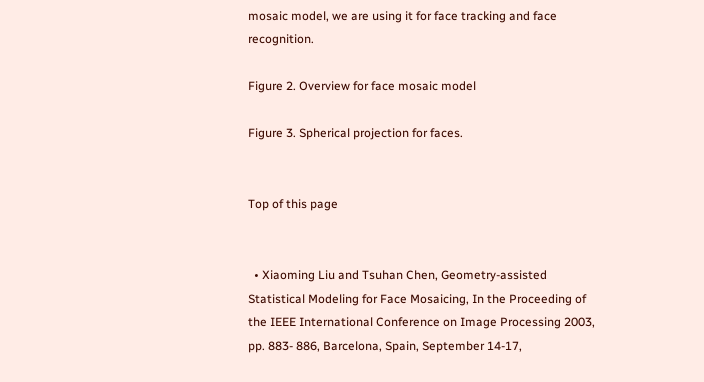mosaic model, we are using it for face tracking and face recognition.

Figure 2. Overview for face mosaic model

Figure 3. Spherical projection for faces.


Top of this page


  • Xiaoming Liu and Tsuhan Chen, Geometry-assisted Statistical Modeling for Face Mosaicing, In the Proceeding of the IEEE International Conference on Image Processing 2003, pp. 883- 886, Barcelona, Spain, September 14-17,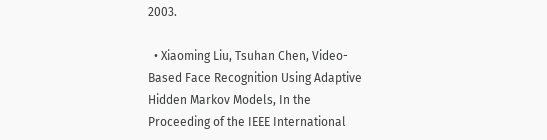2003.

  • Xiaoming Liu, Tsuhan Chen, Video-Based Face Recognition Using Adaptive Hidden Markov Models, In the Proceeding of the IEEE International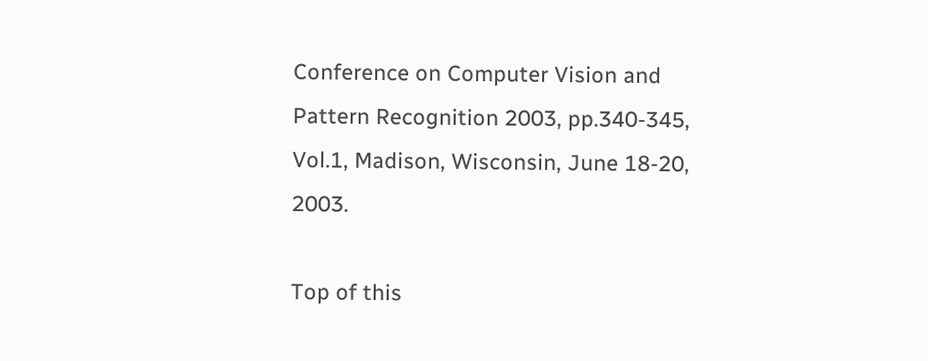Conference on Computer Vision and Pattern Recognition 2003, pp.340-345, Vol.1, Madison, Wisconsin, June 18-20, 2003.

Top of this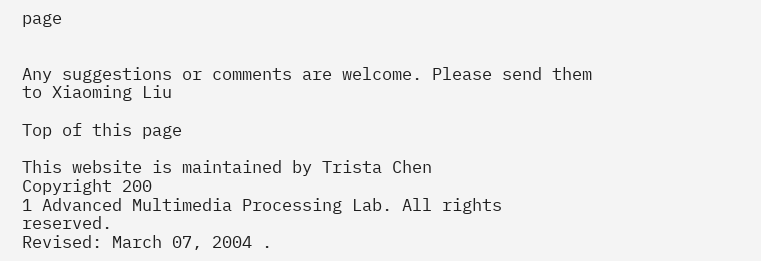page


Any suggestions or comments are welcome. Please send them to Xiaoming Liu

Top of this page

This website is maintained by Trista Chen
Copyright 200
1 Advanced Multimedia Processing Lab. All rights reserved.
Revised: March 07, 2004 .